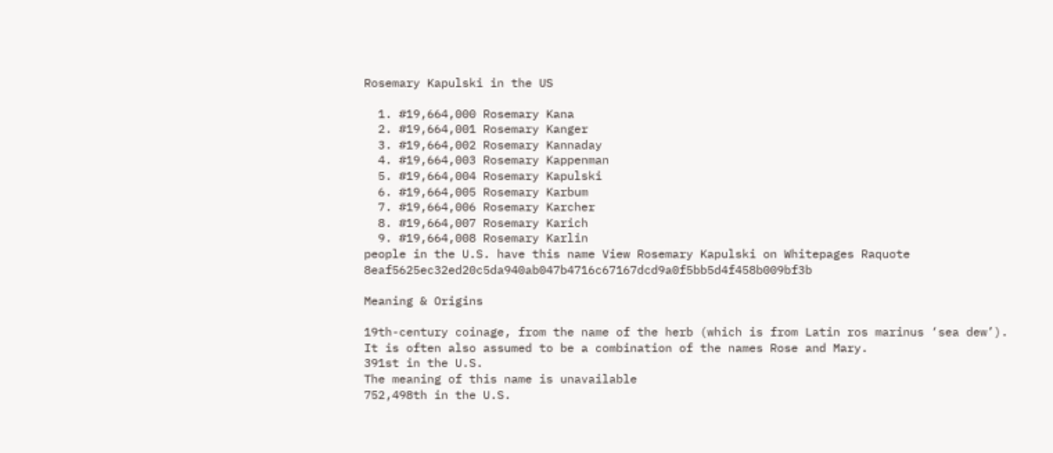Rosemary Kapulski in the US

  1. #19,664,000 Rosemary Kana
  2. #19,664,001 Rosemary Kanger
  3. #19,664,002 Rosemary Kannaday
  4. #19,664,003 Rosemary Kappenman
  5. #19,664,004 Rosemary Kapulski
  6. #19,664,005 Rosemary Karbum
  7. #19,664,006 Rosemary Karcher
  8. #19,664,007 Rosemary Karich
  9. #19,664,008 Rosemary Karlin
people in the U.S. have this name View Rosemary Kapulski on Whitepages Raquote 8eaf5625ec32ed20c5da940ab047b4716c67167dcd9a0f5bb5d4f458b009bf3b

Meaning & Origins

19th-century coinage, from the name of the herb (which is from Latin ros marinus ‘sea dew’). It is often also assumed to be a combination of the names Rose and Mary.
391st in the U.S.
The meaning of this name is unavailable
752,498th in the U.S.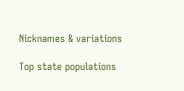Nicknames & variations

Top state populations